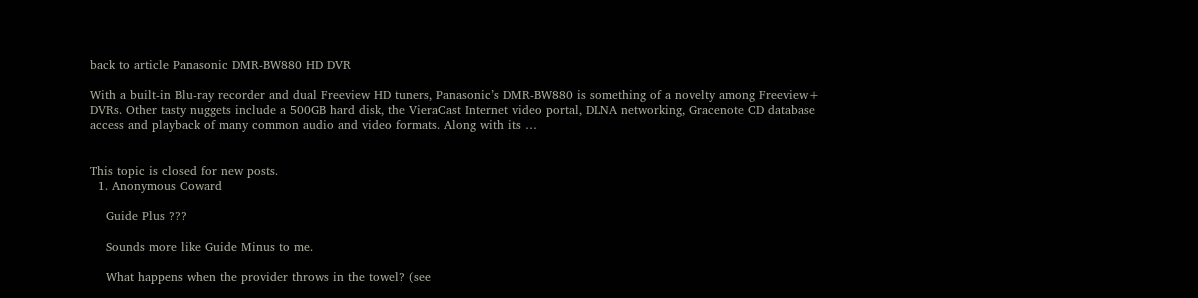back to article Panasonic DMR-BW880 HD DVR

With a built-in Blu-ray recorder and dual Freeview HD tuners, Panasonic’s DMR-BW880 is something of a novelty among Freeview+ DVRs. Other tasty nuggets include a 500GB hard disk, the VieraCast Internet video portal, DLNA networking, Gracenote CD database access and playback of many common audio and video formats. Along with its …


This topic is closed for new posts.
  1. Anonymous Coward

    Guide Plus ???

    Sounds more like Guide Minus to me.

    What happens when the provider throws in the towel? (see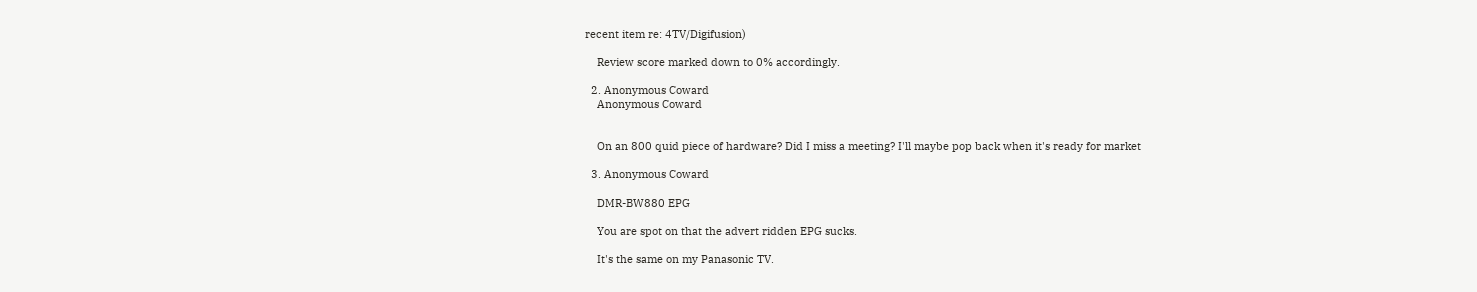recent item re: 4TV/Digifusion)

    Review score marked down to 0% accordingly.

  2. Anonymous Coward
    Anonymous Coward


    On an 800 quid piece of hardware? Did I miss a meeting? I'll maybe pop back when it's ready for market

  3. Anonymous Coward

    DMR-BW880 EPG

    You are spot on that the advert ridden EPG sucks.

    It's the same on my Panasonic TV.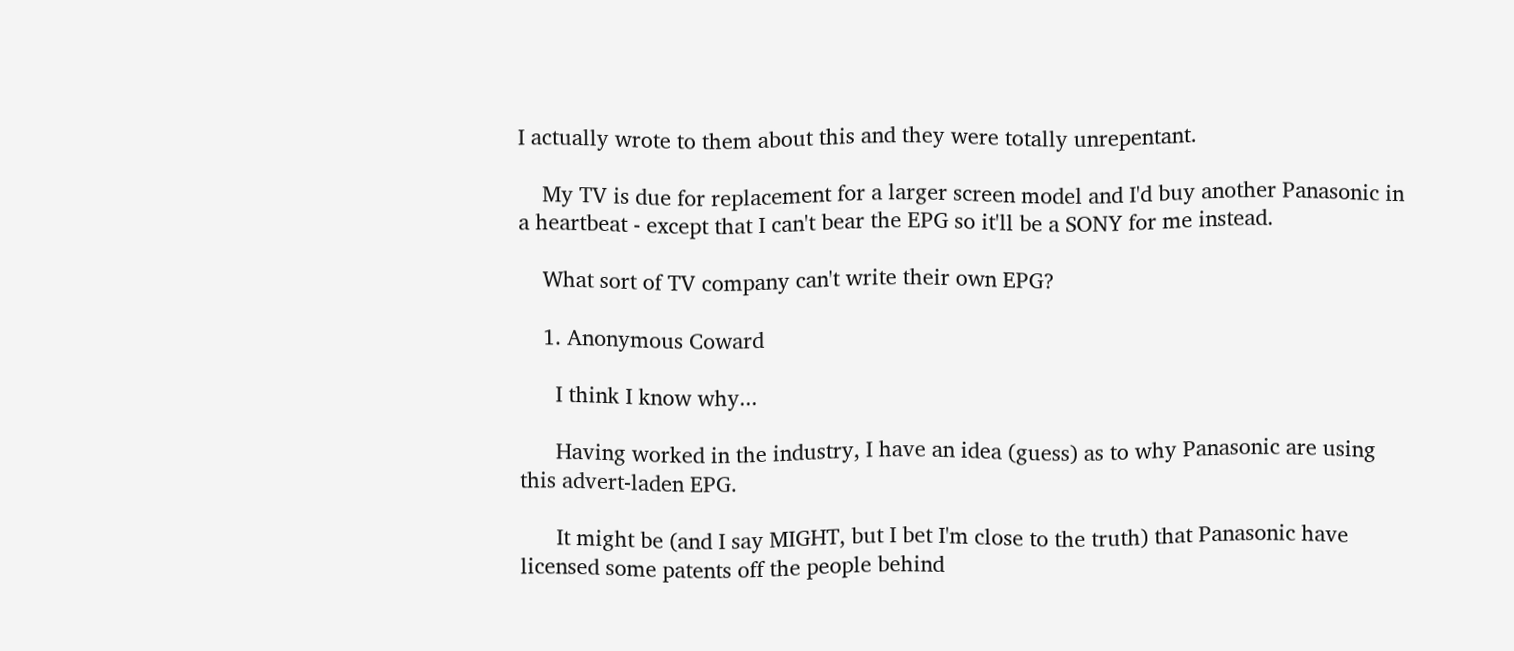I actually wrote to them about this and they were totally unrepentant.

    My TV is due for replacement for a larger screen model and I'd buy another Panasonic in a heartbeat - except that I can't bear the EPG so it'll be a SONY for me instead.

    What sort of TV company can't write their own EPG?

    1. Anonymous Coward

      I think I know why...

      Having worked in the industry, I have an idea (guess) as to why Panasonic are using this advert-laden EPG.

      It might be (and I say MIGHT, but I bet I'm close to the truth) that Panasonic have licensed some patents off the people behind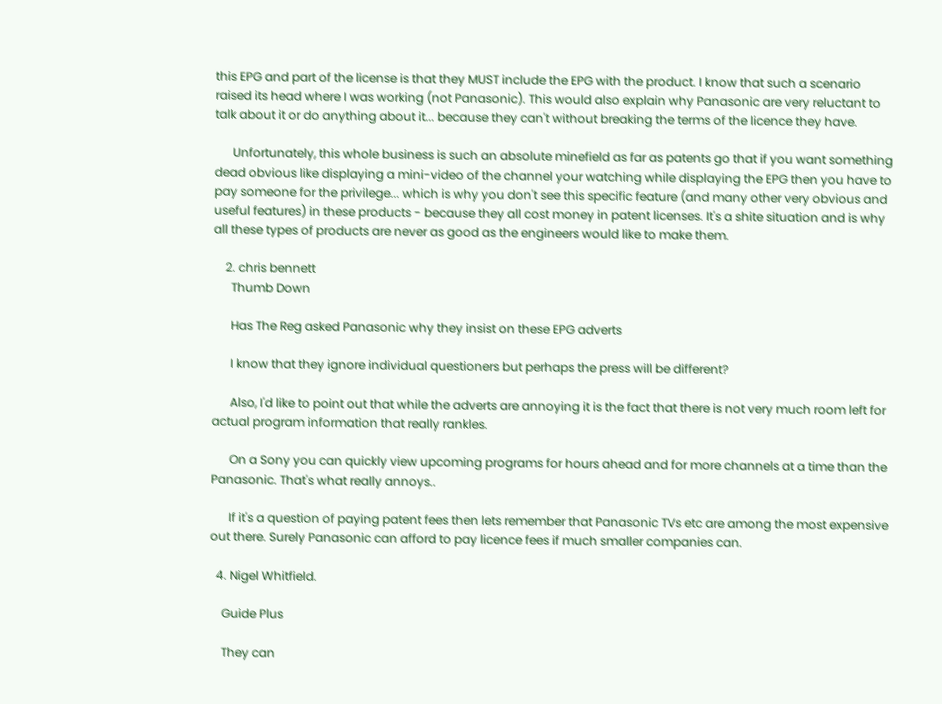this EPG and part of the license is that they MUST include the EPG with the product. I know that such a scenario raised its head where I was working (not Panasonic). This would also explain why Panasonic are very reluctant to talk about it or do anything about it... because they can't without breaking the terms of the licence they have.

      Unfortunately, this whole business is such an absolute minefield as far as patents go that if you want something dead obvious like displaying a mini-video of the channel your watching while displaying the EPG then you have to pay someone for the privilege... which is why you don't see this specific feature (and many other very obvious and useful features) in these products - because they all cost money in patent licenses. It's a shite situation and is why all these types of products are never as good as the engineers would like to make them.

    2. chris bennett
      Thumb Down

      Has The Reg asked Panasonic why they insist on these EPG adverts

      I know that they ignore individual questioners but perhaps the press will be different?

      Also, I'd like to point out that while the adverts are annoying it is the fact that there is not very much room left for actual program information that really rankles.

      On a Sony you can quickly view upcoming programs for hours ahead and for more channels at a time than the Panasonic. That's what really annoys..

      If it's a question of paying patent fees then lets remember that Panasonic TVs etc are among the most expensive out there. Surely Panasonic can afford to pay licence fees if much smaller companies can.

  4. Nigel Whitfield.

    Guide Plus

    They can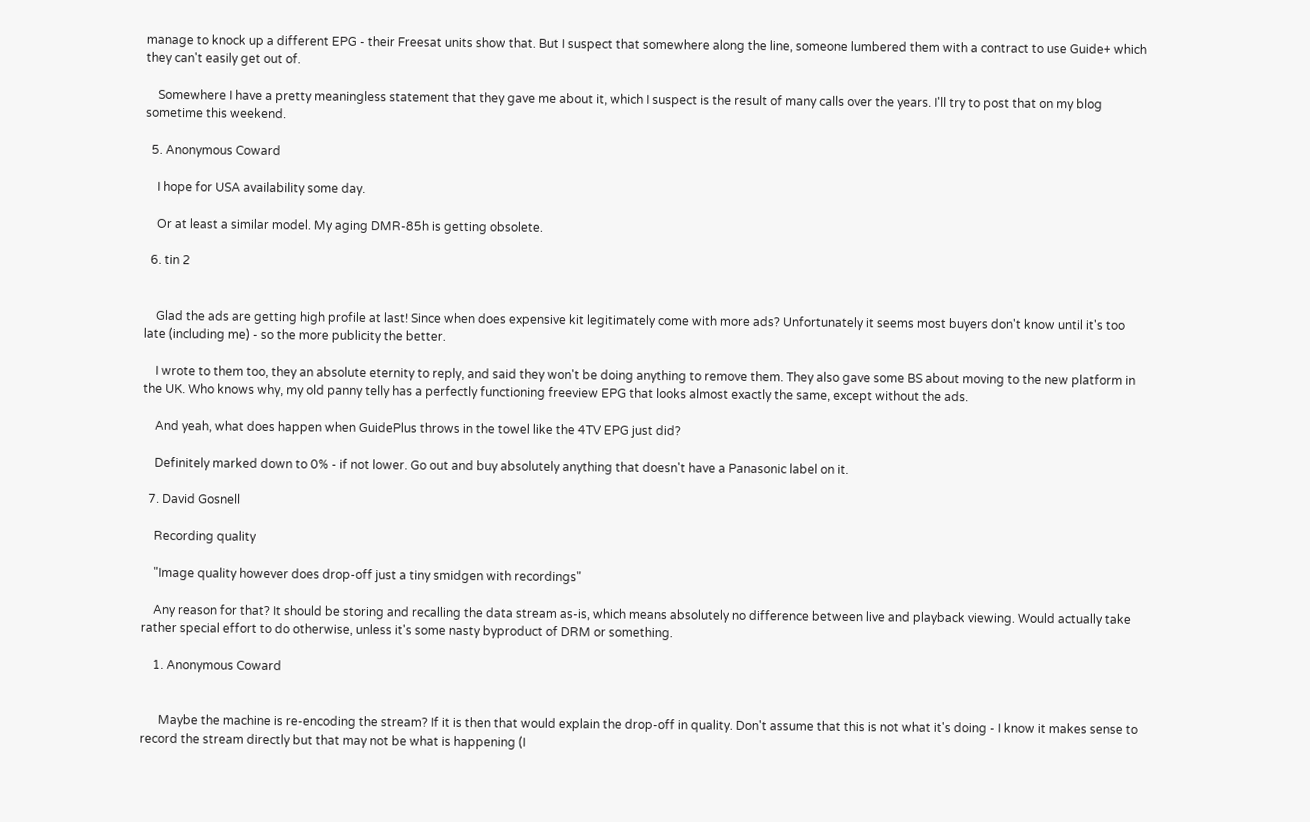manage to knock up a different EPG - their Freesat units show that. But I suspect that somewhere along the line, someone lumbered them with a contract to use Guide+ which they can't easily get out of.

    Somewhere I have a pretty meaningless statement that they gave me about it, which I suspect is the result of many calls over the years. I'll try to post that on my blog sometime this weekend.

  5. Anonymous Coward

    I hope for USA availability some day.

    Or at least a similar model. My aging DMR-85h is getting obsolete.

  6. tin 2


    Glad the ads are getting high profile at last! Since when does expensive kit legitimately come with more ads? Unfortunately it seems most buyers don't know until it's too late (including me) - so the more publicity the better.

    I wrote to them too, they an absolute eternity to reply, and said they won't be doing anything to remove them. They also gave some BS about moving to the new platform in the UK. Who knows why, my old panny telly has a perfectly functioning freeview EPG that looks almost exactly the same, except without the ads.

    And yeah, what does happen when GuidePlus throws in the towel like the 4TV EPG just did?

    Definitely marked down to 0% - if not lower. Go out and buy absolutely anything that doesn't have a Panasonic label on it.

  7. David Gosnell

    Recording quality

    "Image quality however does drop-off just a tiny smidgen with recordings"

    Any reason for that? It should be storing and recalling the data stream as-is, which means absolutely no difference between live and playback viewing. Would actually take rather special effort to do otherwise, unless it's some nasty byproduct of DRM or something.

    1. Anonymous Coward


      Maybe the machine is re-encoding the stream? If it is then that would explain the drop-off in quality. Don't assume that this is not what it's doing - I know it makes sense to record the stream directly but that may not be what is happening (I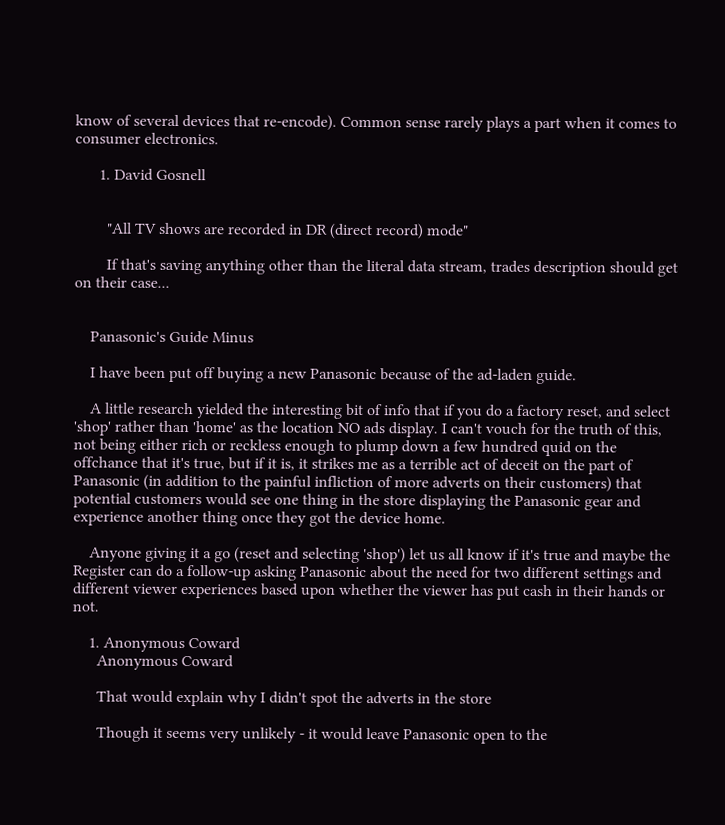know of several devices that re-encode). Common sense rarely plays a part when it comes to consumer electronics.

      1. David Gosnell


        "All TV shows are recorded in DR (direct record) mode"

        If that's saving anything other than the literal data stream, trades description should get on their case...


    Panasonic's Guide Minus

    I have been put off buying a new Panasonic because of the ad-laden guide.

    A little research yielded the interesting bit of info that if you do a factory reset, and select 'shop' rather than 'home' as the location NO ads display. I can't vouch for the truth of this, not being either rich or reckless enough to plump down a few hundred quid on the offchance that it's true, but if it is, it strikes me as a terrible act of deceit on the part of Panasonic (in addition to the painful infliction of more adverts on their customers) that potential customers would see one thing in the store displaying the Panasonic gear and experience another thing once they got the device home.

    Anyone giving it a go (reset and selecting 'shop') let us all know if it's true and maybe the Register can do a follow-up asking Panasonic about the need for two different settings and different viewer experiences based upon whether the viewer has put cash in their hands or not.

    1. Anonymous Coward
      Anonymous Coward

      That would explain why I didn't spot the adverts in the store

      Though it seems very unlikely - it would leave Panasonic open to the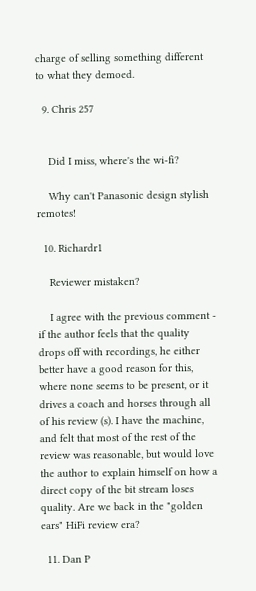charge of selling something different to what they demoed.

  9. Chris 257


    Did I miss, where's the wi-fi?

    Why can't Panasonic design stylish remotes!

  10. Richardr1

    Reviewer mistaken?

    I agree with the previous comment - if the author feels that the quality drops off with recordings, he either better have a good reason for this, where none seems to be present, or it drives a coach and horses through all of his review (s). I have the machine, and felt that most of the rest of the review was reasonable, but would love the author to explain himself on how a direct copy of the bit stream loses quality. Are we back in the "golden ears" HiFi review era?

  11. Dan P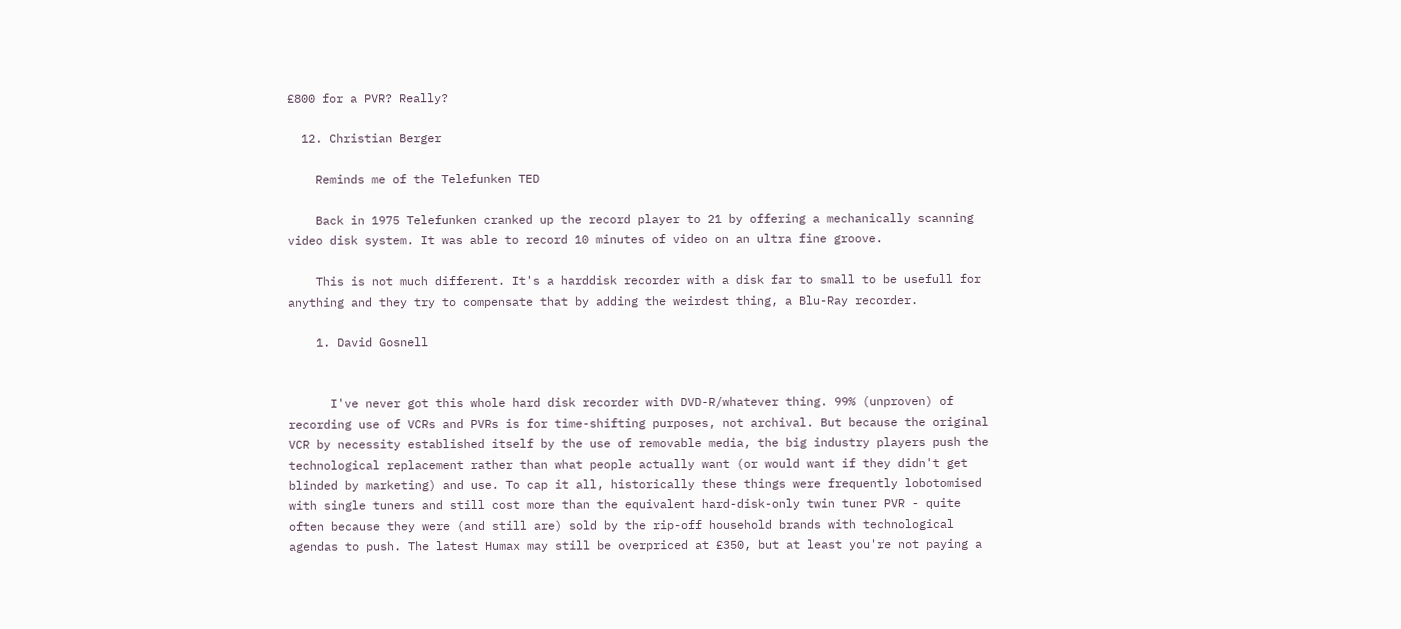£800 for a PVR? Really?

  12. Christian Berger

    Reminds me of the Telefunken TED

    Back in 1975 Telefunken cranked up the record player to 21 by offering a mechanically scanning video disk system. It was able to record 10 minutes of video on an ultra fine groove.

    This is not much different. It's a harddisk recorder with a disk far to small to be usefull for anything and they try to compensate that by adding the weirdest thing, a Blu-Ray recorder.

    1. David Gosnell


      I've never got this whole hard disk recorder with DVD-R/whatever thing. 99% (unproven) of recording use of VCRs and PVRs is for time-shifting purposes, not archival. But because the original VCR by necessity established itself by the use of removable media, the big industry players push the technological replacement rather than what people actually want (or would want if they didn't get blinded by marketing) and use. To cap it all, historically these things were frequently lobotomised with single tuners and still cost more than the equivalent hard-disk-only twin tuner PVR - quite often because they were (and still are) sold by the rip-off household brands with technological agendas to push. The latest Humax may still be overpriced at £350, but at least you're not paying a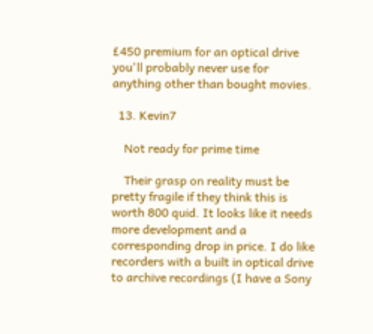£450 premium for an optical drive you'll probably never use for anything other than bought movies.

  13. Kevin7

    Not ready for prime time

    Their grasp on reality must be pretty fragile if they think this is worth 800 quid. It looks like it needs more development and a corresponding drop in price. I do like recorders with a built in optical drive to archive recordings (I have a Sony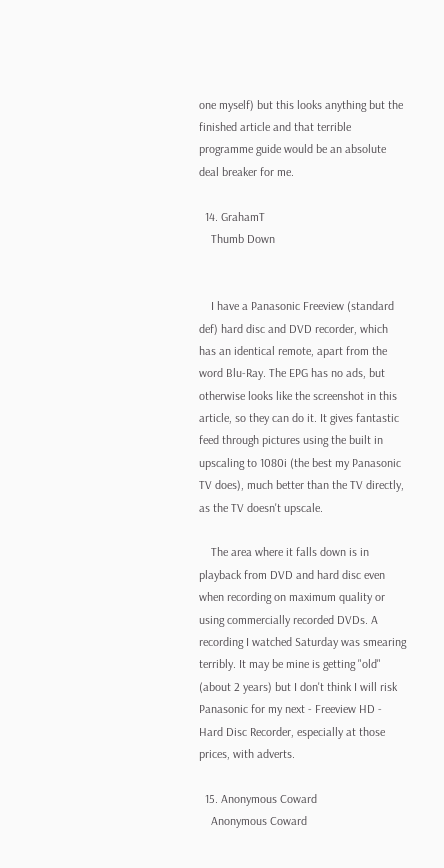one myself) but this looks anything but the finished article and that terrible programme guide would be an absolute deal breaker for me.

  14. GrahamT
    Thumb Down


    I have a Panasonic Freeview (standard def) hard disc and DVD recorder, which has an identical remote, apart from the word Blu-Ray. The EPG has no ads, but otherwise looks like the screenshot in this article, so they can do it. It gives fantastic feed through pictures using the built in upscaling to 1080i (the best my Panasonic TV does), much better than the TV directly, as the TV doesn't upscale.

    The area where it falls down is in playback from DVD and hard disc even when recording on maximum quality or using commercially recorded DVDs. A recording I watched Saturday was smearing terribly. It may be mine is getting "old" (about 2 years) but I don't think I will risk Panasonic for my next - Freeview HD - Hard Disc Recorder, especially at those prices, with adverts.

  15. Anonymous Coward
    Anonymous Coward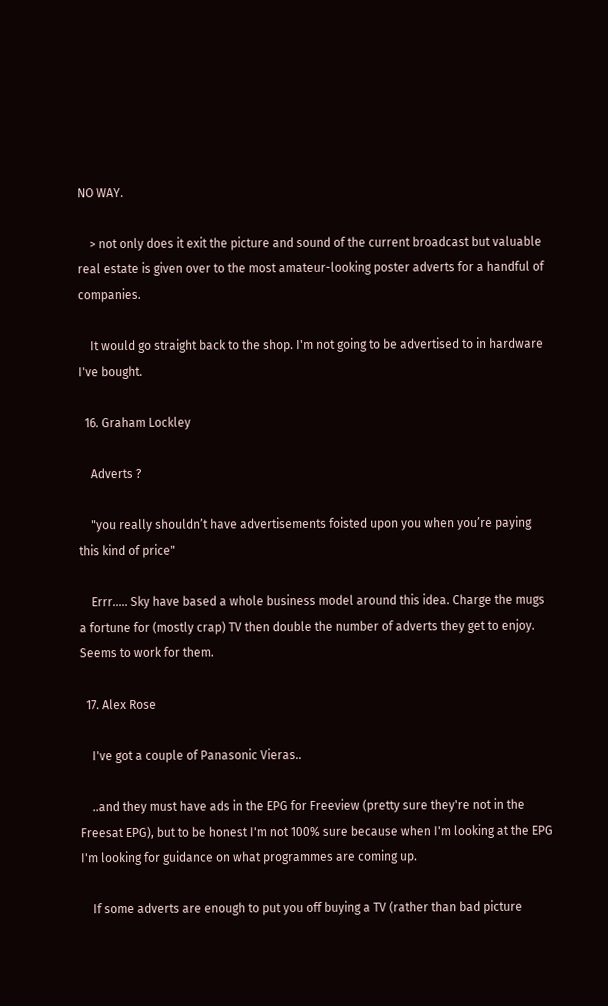NO WAY.

    > not only does it exit the picture and sound of the current broadcast but valuable real estate is given over to the most amateur-looking poster adverts for a handful of companies.

    It would go straight back to the shop. I'm not going to be advertised to in hardware I've bought.

  16. Graham Lockley

    Adverts ?

    "you really shouldn’t have advertisements foisted upon you when you’re paying this kind of price"

    Errr..... Sky have based a whole business model around this idea. Charge the mugs a fortune for (mostly crap) TV then double the number of adverts they get to enjoy. Seems to work for them.

  17. Alex Rose

    I've got a couple of Panasonic Vieras..

    ..and they must have ads in the EPG for Freeview (pretty sure they're not in the Freesat EPG), but to be honest I'm not 100% sure because when I'm looking at the EPG I'm looking for guidance on what programmes are coming up.

    If some adverts are enough to put you off buying a TV (rather than bad picture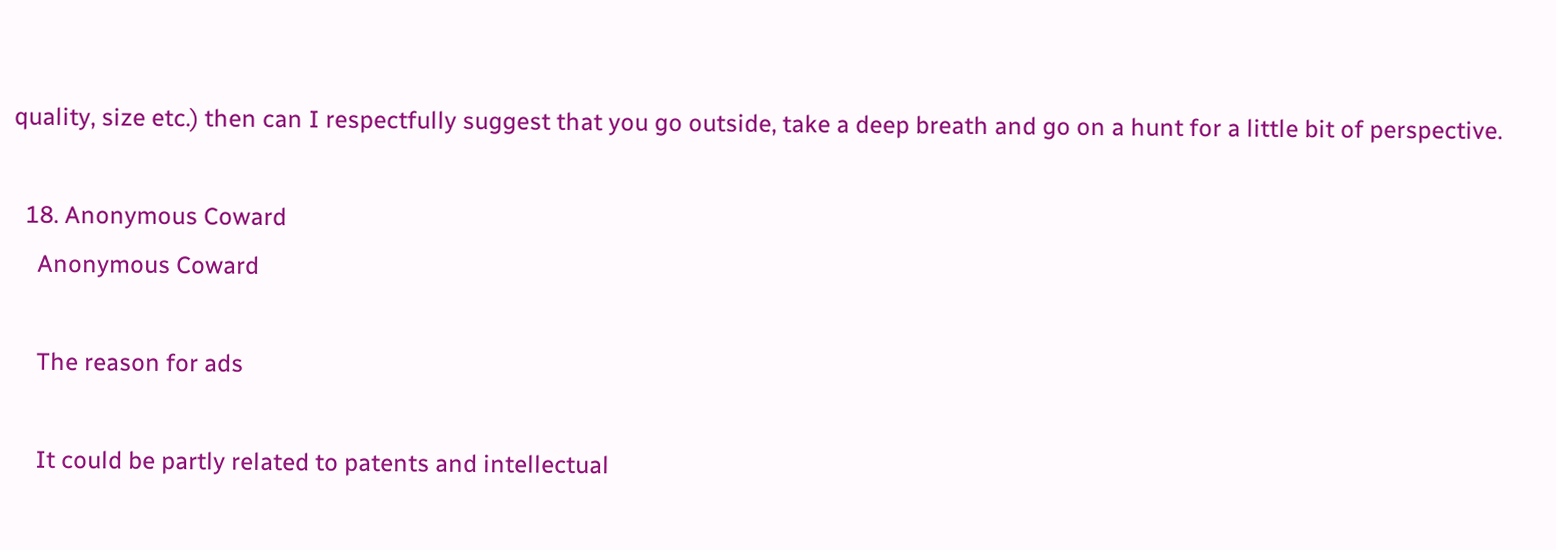quality, size etc.) then can I respectfully suggest that you go outside, take a deep breath and go on a hunt for a little bit of perspective.

  18. Anonymous Coward
    Anonymous Coward

    The reason for ads

    It could be partly related to patents and intellectual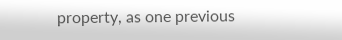property, as one previous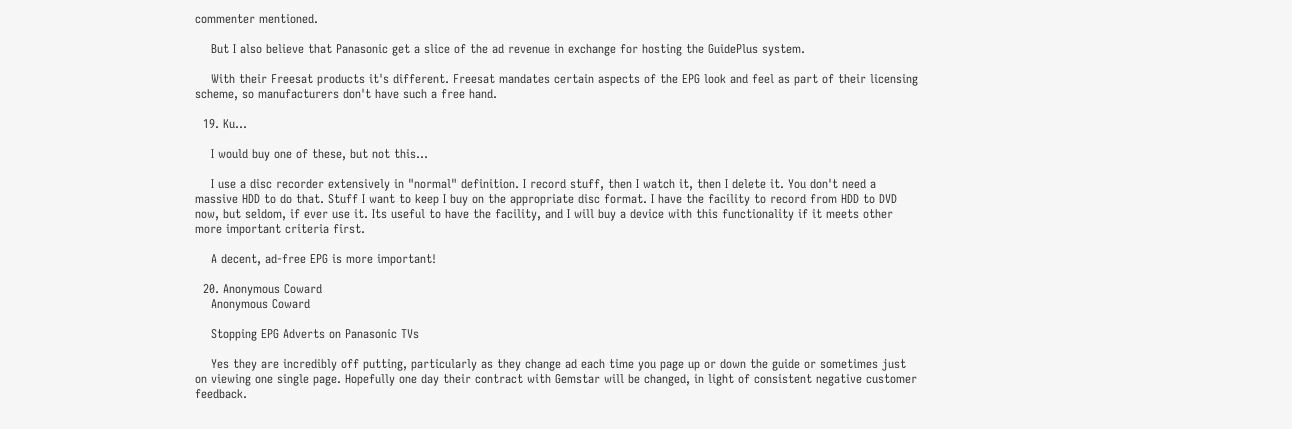commenter mentioned.

    But I also believe that Panasonic get a slice of the ad revenue in exchange for hosting the GuidePlus system.

    With their Freesat products it's different. Freesat mandates certain aspects of the EPG look and feel as part of their licensing scheme, so manufacturers don't have such a free hand.

  19. Ku...

    I would buy one of these, but not this...

    I use a disc recorder extensively in "normal" definition. I record stuff, then I watch it, then I delete it. You don't need a massive HDD to do that. Stuff I want to keep I buy on the appropriate disc format. I have the facility to record from HDD to DVD now, but seldom, if ever use it. Its useful to have the facility, and I will buy a device with this functionality if it meets other more important criteria first.

    A decent, ad-free EPG is more important!

  20. Anonymous Coward
    Anonymous Coward

    Stopping EPG Adverts on Panasonic TVs

    Yes they are incredibly off putting, particularly as they change ad each time you page up or down the guide or sometimes just on viewing one single page. Hopefully one day their contract with Gemstar will be changed, in light of consistent negative customer feedback.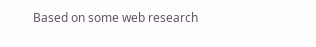Based on some web research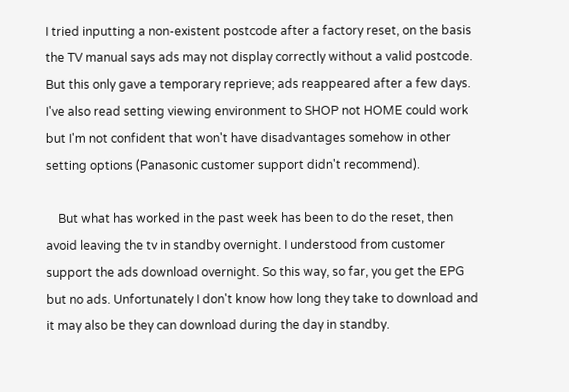I tried inputting a non-existent postcode after a factory reset, on the basis the TV manual says ads may not display correctly without a valid postcode. But this only gave a temporary reprieve; ads reappeared after a few days. I've also read setting viewing environment to SHOP not HOME could work but I'm not confident that won't have disadvantages somehow in other setting options (Panasonic customer support didn't recommend).

    But what has worked in the past week has been to do the reset, then avoid leaving the tv in standby overnight. I understood from customer support the ads download overnight. So this way, so far, you get the EPG but no ads. Unfortunately I don't know how long they take to download and it may also be they can download during the day in standby.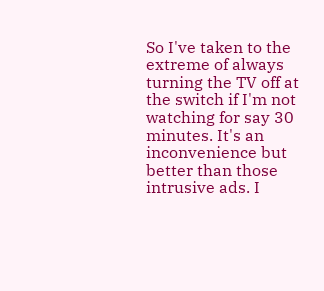So I've taken to the extreme of always turning the TV off at the switch if I'm not watching for say 30 minutes. It's an inconvenience but better than those intrusive ads. I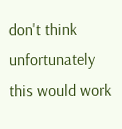don't think unfortunately this would work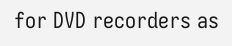for DVD recorders as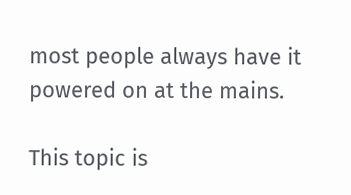most people always have it powered on at the mains.

This topic is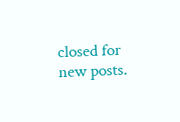closed for new posts.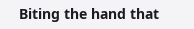Biting the hand that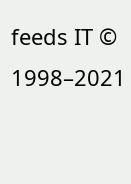feeds IT © 1998–2021